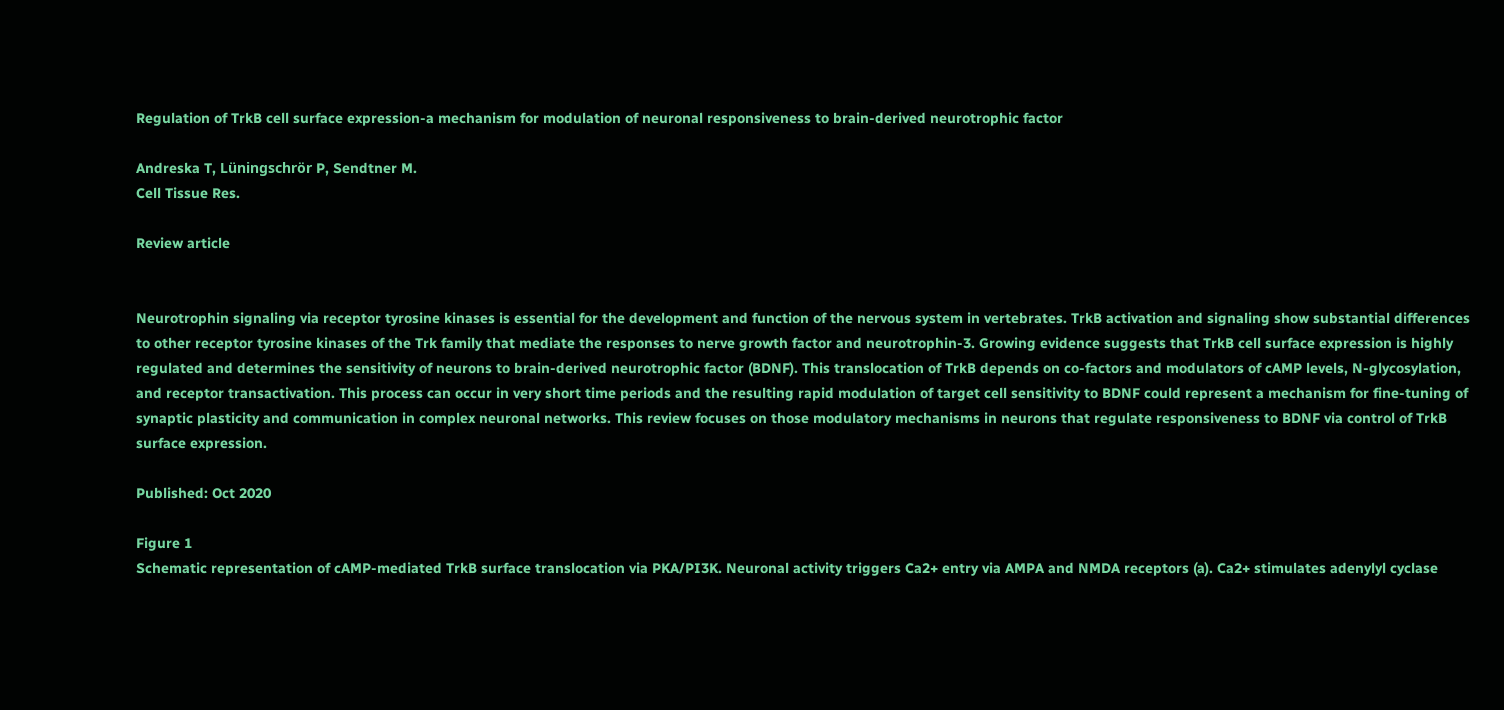Regulation of TrkB cell surface expression-a mechanism for modulation of neuronal responsiveness to brain-derived neurotrophic factor

Andreska T, Lüningschrör P, Sendtner M.
Cell Tissue Res.

Review article


Neurotrophin signaling via receptor tyrosine kinases is essential for the development and function of the nervous system in vertebrates. TrkB activation and signaling show substantial differences to other receptor tyrosine kinases of the Trk family that mediate the responses to nerve growth factor and neurotrophin-3. Growing evidence suggests that TrkB cell surface expression is highly regulated and determines the sensitivity of neurons to brain-derived neurotrophic factor (BDNF). This translocation of TrkB depends on co-factors and modulators of cAMP levels, N-glycosylation, and receptor transactivation. This process can occur in very short time periods and the resulting rapid modulation of target cell sensitivity to BDNF could represent a mechanism for fine-tuning of synaptic plasticity and communication in complex neuronal networks. This review focuses on those modulatory mechanisms in neurons that regulate responsiveness to BDNF via control of TrkB surface expression.

Published: Oct 2020

Figure 1
Schematic representation of cAMP-mediated TrkB surface translocation via PKA/PI3K. Neuronal activity triggers Ca2+ entry via AMPA and NMDA receptors (a). Ca2+ stimulates adenylyl cyclase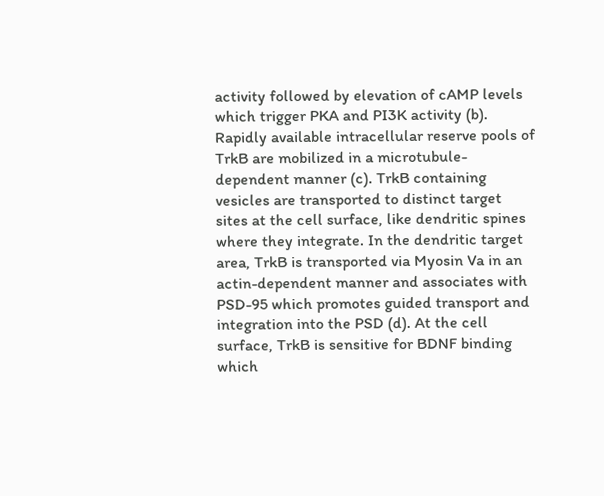activity followed by elevation of cAMP levels which trigger PKA and PI3K activity (b). Rapidly available intracellular reserve pools of TrkB are mobilized in a microtubule-dependent manner (c). TrkB containing vesicles are transported to distinct target sites at the cell surface, like dendritic spines where they integrate. In the dendritic target area, TrkB is transported via Myosin Va in an actin-dependent manner and associates with PSD-95 which promotes guided transport and integration into the PSD (d). At the cell surface, TrkB is sensitive for BDNF binding which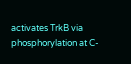activates TrkB via phosphorylation at C-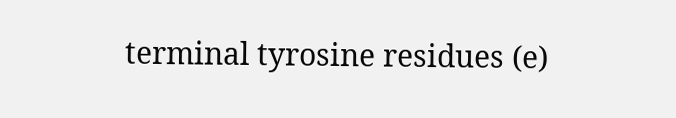terminal tyrosine residues (e)